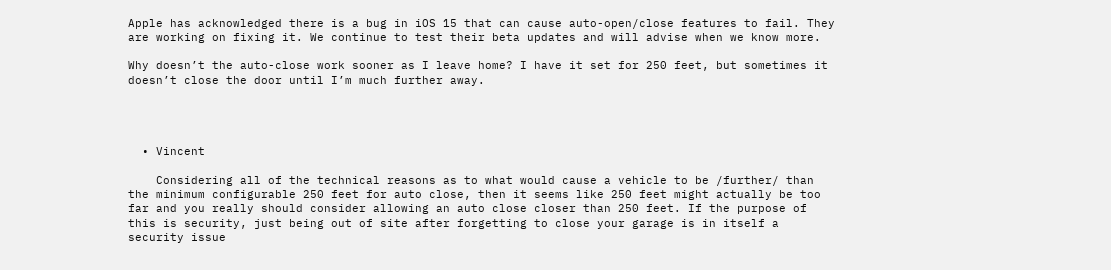Apple has acknowledged there is a bug in iOS 15 that can cause auto-open/close features to fail. They are working on fixing it. We continue to test their beta updates and will advise when we know more.

Why doesn’t the auto-close work sooner as I leave home? I have it set for 250 feet, but sometimes it doesn’t close the door until I’m much further away.




  • Vincent

    Considering all of the technical reasons as to what would cause a vehicle to be /further/ than the minimum configurable 250 feet for auto close, then it seems like 250 feet might actually be too far and you really should consider allowing an auto close closer than 250 feet. If the purpose of this is security, just being out of site after forgetting to close your garage is in itself a security issue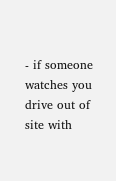- if someone watches you drive out of site with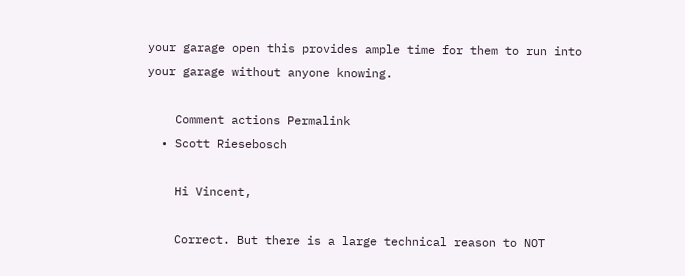your garage open this provides ample time for them to run into your garage without anyone knowing.

    Comment actions Permalink
  • Scott Riesebosch

    Hi Vincent,

    Correct. But there is a large technical reason to NOT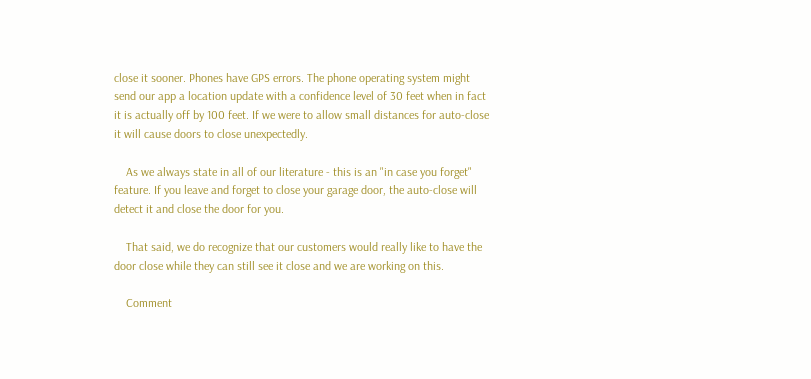close it sooner. Phones have GPS errors. The phone operating system might send our app a location update with a confidence level of 30 feet when in fact it is actually off by 100 feet. If we were to allow small distances for auto-close it will cause doors to close unexpectedly.

    As we always state in all of our literature - this is an "in case you forget" feature. If you leave and forget to close your garage door, the auto-close will detect it and close the door for you.

    That said, we do recognize that our customers would really like to have the door close while they can still see it close and we are working on this.

    Comment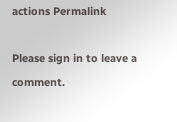actions Permalink

Please sign in to leave a comment.